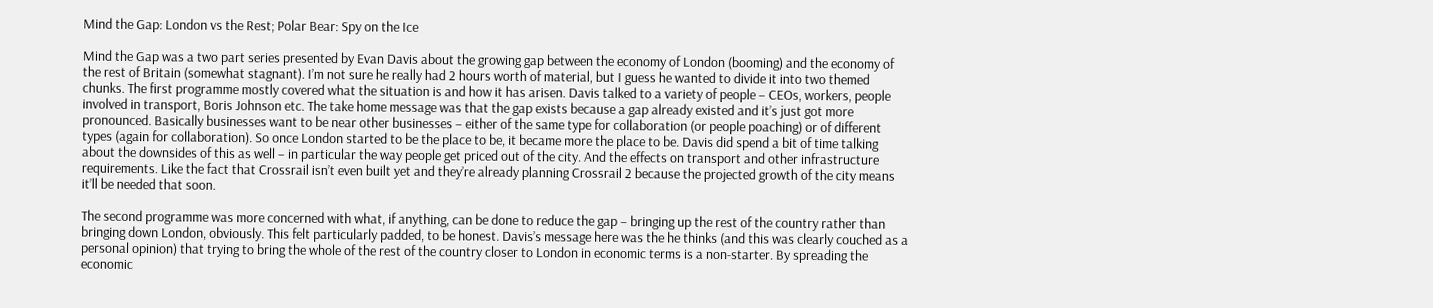Mind the Gap: London vs the Rest; Polar Bear: Spy on the Ice

Mind the Gap was a two part series presented by Evan Davis about the growing gap between the economy of London (booming) and the economy of the rest of Britain (somewhat stagnant). I’m not sure he really had 2 hours worth of material, but I guess he wanted to divide it into two themed chunks. The first programme mostly covered what the situation is and how it has arisen. Davis talked to a variety of people – CEOs, workers, people involved in transport, Boris Johnson etc. The take home message was that the gap exists because a gap already existed and it’s just got more pronounced. Basically businesses want to be near other businesses – either of the same type for collaboration (or people poaching) or of different types (again for collaboration). So once London started to be the place to be, it became more the place to be. Davis did spend a bit of time talking about the downsides of this as well – in particular the way people get priced out of the city. And the effects on transport and other infrastructure requirements. Like the fact that Crossrail isn’t even built yet and they’re already planning Crossrail 2 because the projected growth of the city means it’ll be needed that soon.

The second programme was more concerned with what, if anything, can be done to reduce the gap – bringing up the rest of the country rather than bringing down London, obviously. This felt particularly padded, to be honest. Davis’s message here was the he thinks (and this was clearly couched as a personal opinion) that trying to bring the whole of the rest of the country closer to London in economic terms is a non-starter. By spreading the economic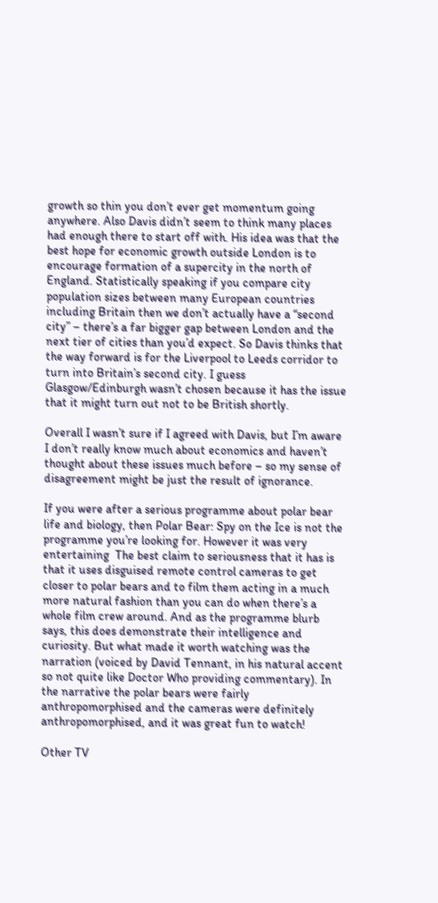growth so thin you don’t ever get momentum going anywhere. Also Davis didn’t seem to think many places had enough there to start off with. His idea was that the best hope for economic growth outside London is to encourage formation of a supercity in the north of England. Statistically speaking if you compare city population sizes between many European countries including Britain then we don’t actually have a “second city” – there’s a far bigger gap between London and the next tier of cities than you’d expect. So Davis thinks that the way forward is for the Liverpool to Leeds corridor to turn into Britain’s second city. I guess Glasgow/Edinburgh wasn’t chosen because it has the issue that it might turn out not to be British shortly.

Overall I wasn’t sure if I agreed with Davis, but I’m aware I don’t really know much about economics and haven’t thought about these issues much before – so my sense of disagreement might be just the result of ignorance.

If you were after a serious programme about polar bear life and biology, then Polar Bear: Spy on the Ice is not the programme you’re looking for. However it was very entertaining  The best claim to seriousness that it has is that it uses disguised remote control cameras to get closer to polar bears and to film them acting in a much more natural fashion than you can do when there’s a whole film crew around. And as the programme blurb says, this does demonstrate their intelligence and curiosity. But what made it worth watching was the narration (voiced by David Tennant, in his natural accent so not quite like Doctor Who providing commentary). In the narrative the polar bears were fairly anthropomorphised and the cameras were definitely anthropomorphised, and it was great fun to watch!

Other TV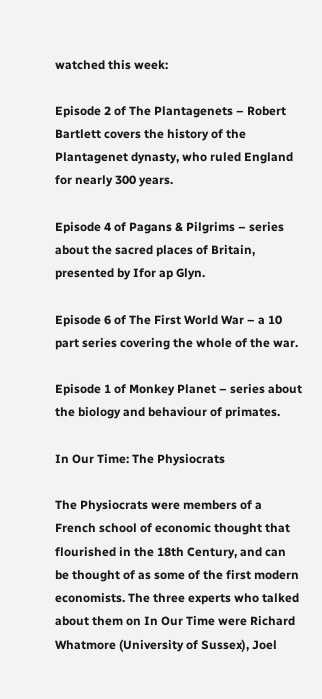watched this week:

Episode 2 of The Plantagenets – Robert Bartlett covers the history of the Plantagenet dynasty, who ruled England for nearly 300 years.

Episode 4 of Pagans & Pilgrims – series about the sacred places of Britain, presented by Ifor ap Glyn.

Episode 6 of The First World War – a 10 part series covering the whole of the war.

Episode 1 of Monkey Planet – series about the biology and behaviour of primates.

In Our Time: The Physiocrats

The Physiocrats were members of a French school of economic thought that flourished in the 18th Century, and can be thought of as some of the first modern economists. The three experts who talked about them on In Our Time were Richard Whatmore (University of Sussex), Joel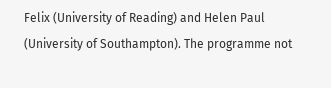Felix (University of Reading) and Helen Paul (University of Southampton). The programme not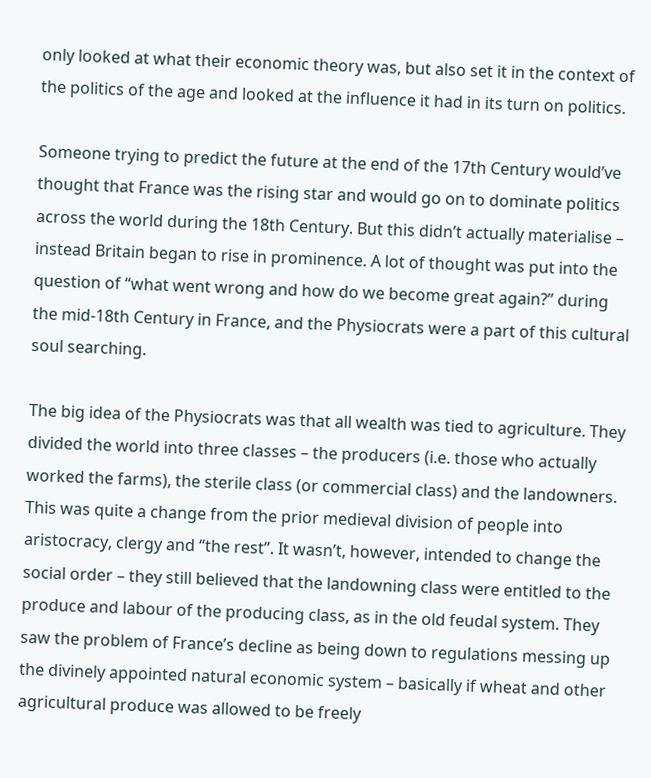only looked at what their economic theory was, but also set it in the context of the politics of the age and looked at the influence it had in its turn on politics.

Someone trying to predict the future at the end of the 17th Century would’ve thought that France was the rising star and would go on to dominate politics across the world during the 18th Century. But this didn’t actually materialise – instead Britain began to rise in prominence. A lot of thought was put into the question of “what went wrong and how do we become great again?” during the mid-18th Century in France, and the Physiocrats were a part of this cultural soul searching.

The big idea of the Physiocrats was that all wealth was tied to agriculture. They divided the world into three classes – the producers (i.e. those who actually worked the farms), the sterile class (or commercial class) and the landowners. This was quite a change from the prior medieval division of people into aristocracy, clergy and “the rest”. It wasn’t, however, intended to change the social order – they still believed that the landowning class were entitled to the produce and labour of the producing class, as in the old feudal system. They saw the problem of France’s decline as being down to regulations messing up the divinely appointed natural economic system – basically if wheat and other agricultural produce was allowed to be freely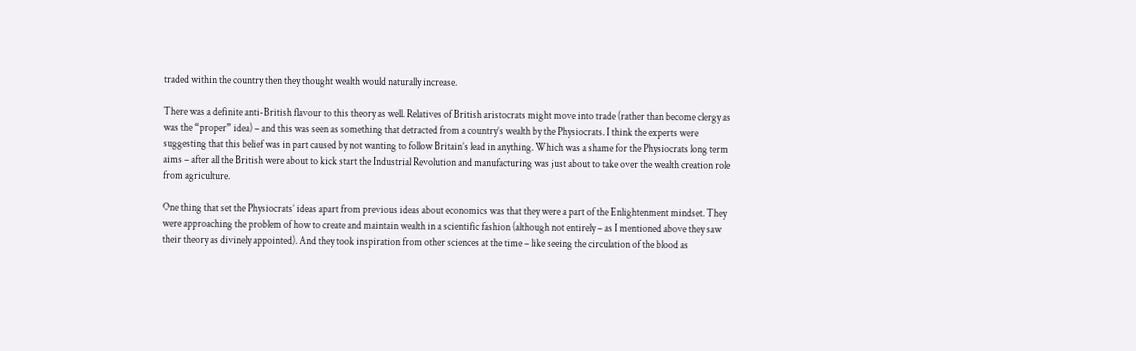traded within the country then they thought wealth would naturally increase.

There was a definite anti-British flavour to this theory as well. Relatives of British aristocrats might move into trade (rather than become clergy as was the “proper” idea) – and this was seen as something that detracted from a country’s wealth by the Physiocrats. I think the experts were suggesting that this belief was in part caused by not wanting to follow Britain’s lead in anything. Which was a shame for the Physiocrats long term aims – after all the British were about to kick start the Industrial Revolution and manufacturing was just about to take over the wealth creation role from agriculture.

One thing that set the Physiocrats’ ideas apart from previous ideas about economics was that they were a part of the Enlightenment mindset. They were approaching the problem of how to create and maintain wealth in a scientific fashion (although not entirely – as I mentioned above they saw their theory as divinely appointed). And they took inspiration from other sciences at the time – like seeing the circulation of the blood as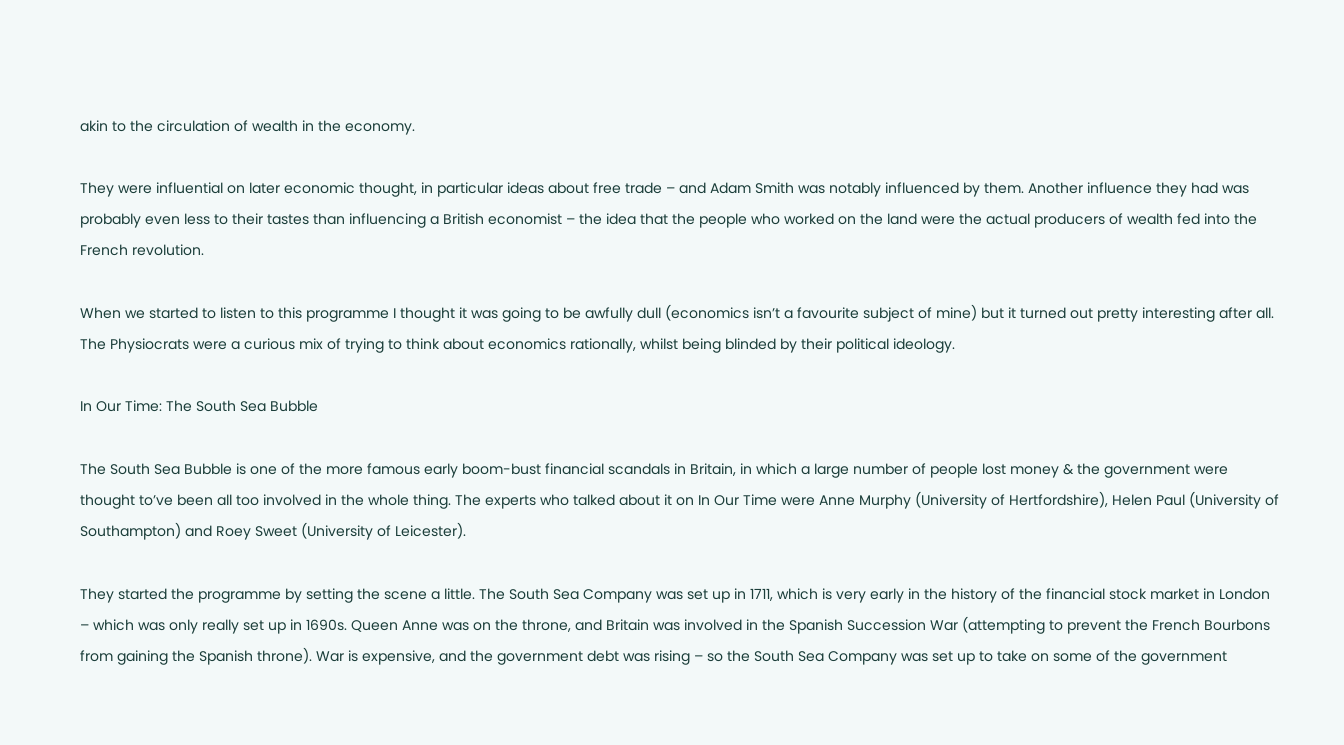akin to the circulation of wealth in the economy.

They were influential on later economic thought, in particular ideas about free trade – and Adam Smith was notably influenced by them. Another influence they had was probably even less to their tastes than influencing a British economist – the idea that the people who worked on the land were the actual producers of wealth fed into the French revolution.

When we started to listen to this programme I thought it was going to be awfully dull (economics isn’t a favourite subject of mine) but it turned out pretty interesting after all. The Physiocrats were a curious mix of trying to think about economics rationally, whilst being blinded by their political ideology.

In Our Time: The South Sea Bubble

The South Sea Bubble is one of the more famous early boom-bust financial scandals in Britain, in which a large number of people lost money & the government were thought to’ve been all too involved in the whole thing. The experts who talked about it on In Our Time were Anne Murphy (University of Hertfordshire), Helen Paul (University of Southampton) and Roey Sweet (University of Leicester).

They started the programme by setting the scene a little. The South Sea Company was set up in 1711, which is very early in the history of the financial stock market in London – which was only really set up in 1690s. Queen Anne was on the throne, and Britain was involved in the Spanish Succession War (attempting to prevent the French Bourbons from gaining the Spanish throne). War is expensive, and the government debt was rising – so the South Sea Company was set up to take on some of the government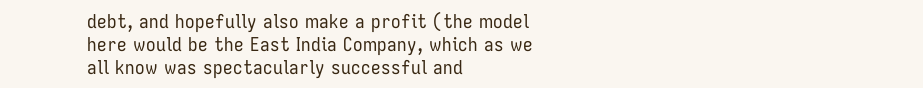debt, and hopefully also make a profit (the model here would be the East India Company, which as we all know was spectacularly successful and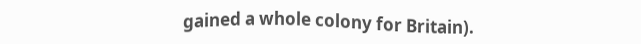gained a whole colony for Britain).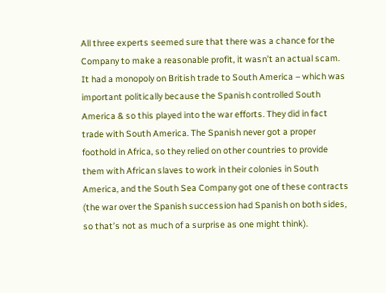All three experts seemed sure that there was a chance for the Company to make a reasonable profit, it wasn’t an actual scam. It had a monopoly on British trade to South America – which was important politically because the Spanish controlled South America & so this played into the war efforts. They did in fact trade with South America. The Spanish never got a proper foothold in Africa, so they relied on other countries to provide them with African slaves to work in their colonies in South America, and the South Sea Company got one of these contracts (the war over the Spanish succession had Spanish on both sides, so that’s not as much of a surprise as one might think).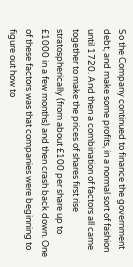So the Company continued to finance the government debt, and make some profits, in a normal sort of fashion until 1720. And then a combination of factors all came together to make the prices of shares first rise stratospherically (from about £100 per share up to £1000 in a few months) and then crash back down. One of these factors was that companies were beginning to figure out how to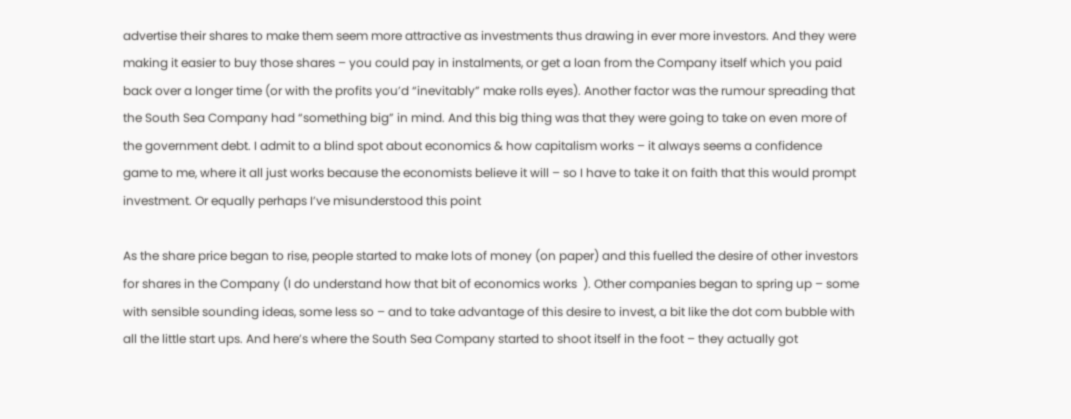advertise their shares to make them seem more attractive as investments thus drawing in ever more investors. And they were making it easier to buy those shares – you could pay in instalments, or get a loan from the Company itself which you paid back over a longer time (or with the profits you’d “inevitably” make rolls eyes). Another factor was the rumour spreading that the South Sea Company had “something big” in mind. And this big thing was that they were going to take on even more of the government debt. I admit to a blind spot about economics & how capitalism works – it always seems a confidence game to me, where it all just works because the economists believe it will – so I have to take it on faith that this would prompt investment. Or equally perhaps I’ve misunderstood this point

As the share price began to rise, people started to make lots of money (on paper) and this fuelled the desire of other investors for shares in the Company (I do understand how that bit of economics works  ). Other companies began to spring up – some with sensible sounding ideas, some less so – and to take advantage of this desire to invest, a bit like the dot com bubble with all the little start ups. And here’s where the South Sea Company started to shoot itself in the foot – they actually got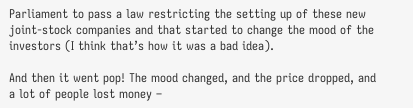Parliament to pass a law restricting the setting up of these new joint-stock companies and that started to change the mood of the investors (I think that’s how it was a bad idea).

And then it went pop! The mood changed, and the price dropped, and a lot of people lost money –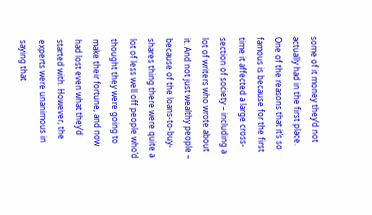some of it money they’d not actually had in the first place. One of the reasons that it’s so famous is because for the first time it affected a large cross-section of society – including a lot of writers who wrote about it. And not just wealthy people – because of the loans-to-buy-shares thing there were quite a lot of less well off people who’d thought they were going to make their fortune, and now had lost even what they’d started with. However, the experts were unanimous in saying that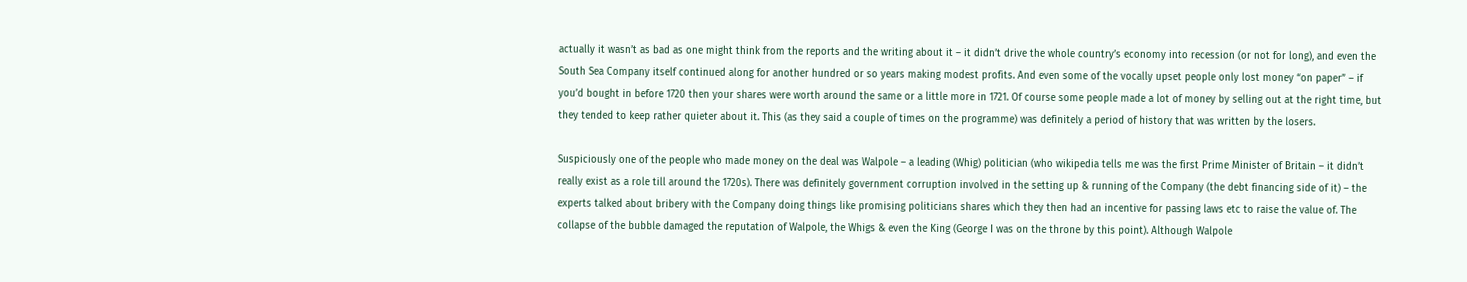actually it wasn’t as bad as one might think from the reports and the writing about it – it didn’t drive the whole country’s economy into recession (or not for long), and even the South Sea Company itself continued along for another hundred or so years making modest profits. And even some of the vocally upset people only lost money “on paper” – if you’d bought in before 1720 then your shares were worth around the same or a little more in 1721. Of course some people made a lot of money by selling out at the right time, but they tended to keep rather quieter about it. This (as they said a couple of times on the programme) was definitely a period of history that was written by the losers.

Suspiciously one of the people who made money on the deal was Walpole – a leading (Whig) politician (who wikipedia tells me was the first Prime Minister of Britain – it didn’t really exist as a role till around the 1720s). There was definitely government corruption involved in the setting up & running of the Company (the debt financing side of it) – the experts talked about bribery with the Company doing things like promising politicians shares which they then had an incentive for passing laws etc to raise the value of. The collapse of the bubble damaged the reputation of Walpole, the Whigs & even the King (George I was on the throne by this point). Although Walpole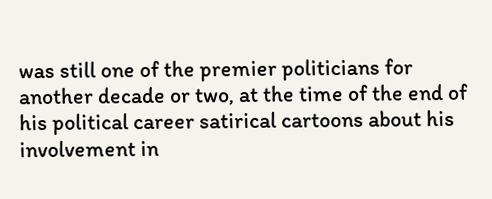was still one of the premier politicians for another decade or two, at the time of the end of his political career satirical cartoons about his involvement in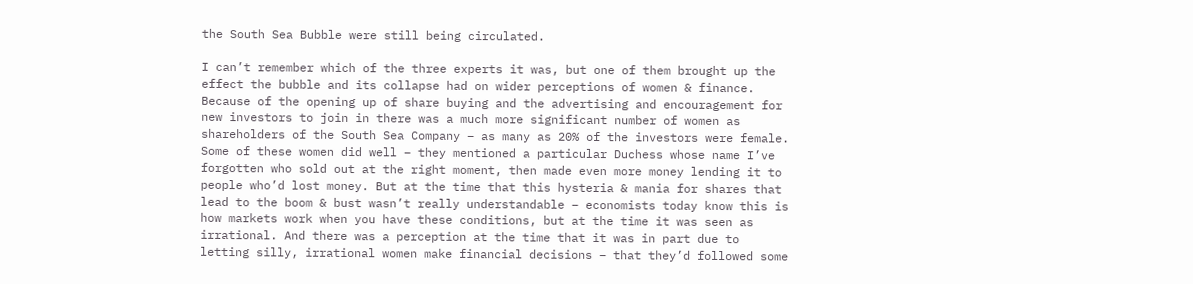the South Sea Bubble were still being circulated.

I can’t remember which of the three experts it was, but one of them brought up the effect the bubble and its collapse had on wider perceptions of women & finance. Because of the opening up of share buying and the advertising and encouragement for new investors to join in there was a much more significant number of women as shareholders of the South Sea Company – as many as 20% of the investors were female. Some of these women did well – they mentioned a particular Duchess whose name I’ve forgotten who sold out at the right moment, then made even more money lending it to people who’d lost money. But at the time that this hysteria & mania for shares that lead to the boom & bust wasn’t really understandable – economists today know this is how markets work when you have these conditions, but at the time it was seen as irrational. And there was a perception at the time that it was in part due to letting silly, irrational women make financial decisions – that they’d followed some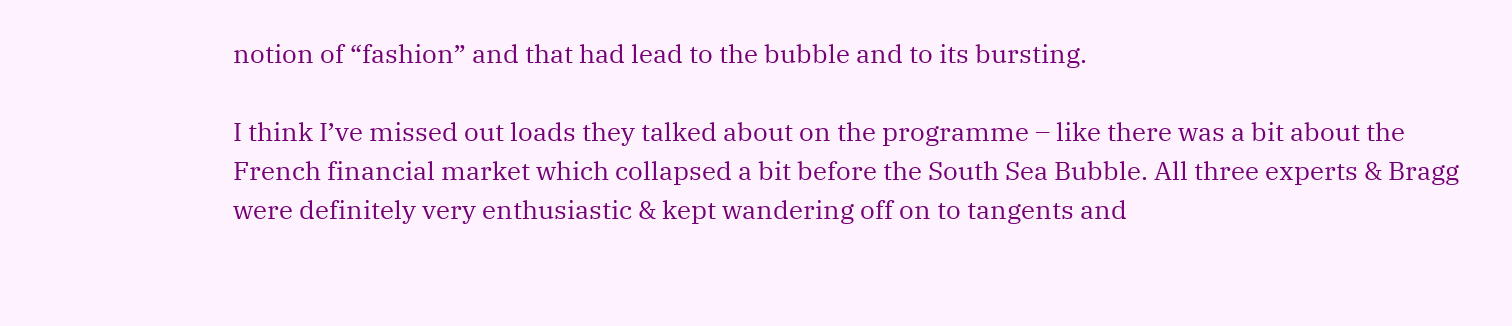notion of “fashion” and that had lead to the bubble and to its bursting.

I think I’ve missed out loads they talked about on the programme – like there was a bit about the French financial market which collapsed a bit before the South Sea Bubble. All three experts & Bragg were definitely very enthusiastic & kept wandering off on to tangents and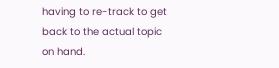having to re-track to get back to the actual topic on hand.